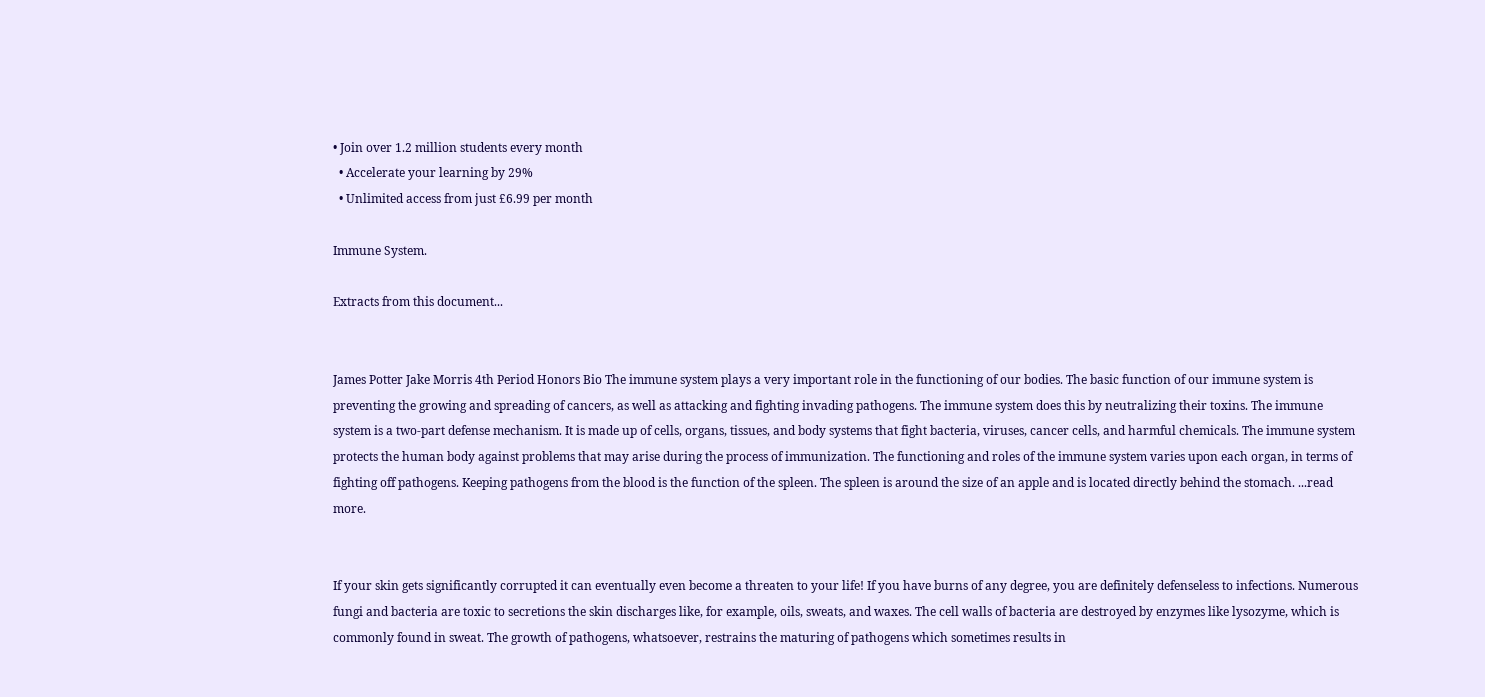• Join over 1.2 million students every month
  • Accelerate your learning by 29%
  • Unlimited access from just £6.99 per month

Immune System.

Extracts from this document...


James Potter Jake Morris 4th Period Honors Bio The immune system plays a very important role in the functioning of our bodies. The basic function of our immune system is preventing the growing and spreading of cancers, as well as attacking and fighting invading pathogens. The immune system does this by neutralizing their toxins. The immune system is a two-part defense mechanism. It is made up of cells, organs, tissues, and body systems that fight bacteria, viruses, cancer cells, and harmful chemicals. The immune system protects the human body against problems that may arise during the process of immunization. The functioning and roles of the immune system varies upon each organ, in terms of fighting off pathogens. Keeping pathogens from the blood is the function of the spleen. The spleen is around the size of an apple and is located directly behind the stomach. ...read more.


If your skin gets significantly corrupted it can eventually even become a threaten to your life! If you have burns of any degree, you are definitely defenseless to infections. Numerous fungi and bacteria are toxic to secretions the skin discharges like, for example, oils, sweats, and waxes. The cell walls of bacteria are destroyed by enzymes like lysozyme, which is commonly found in sweat. The growth of pathogens, whatsoever, restrains the maturing of pathogens which sometimes results in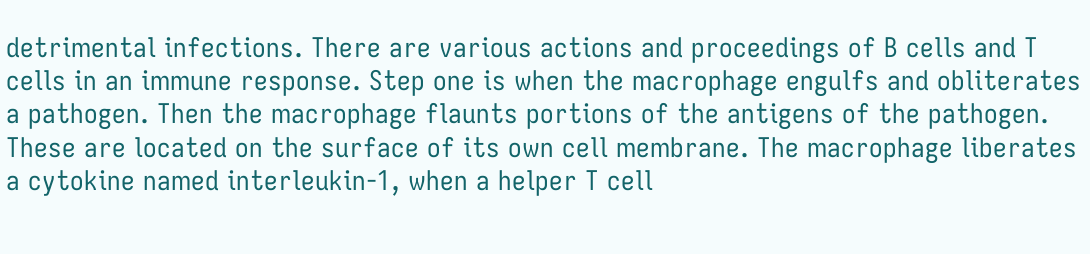detrimental infections. There are various actions and proceedings of B cells and T cells in an immune response. Step one is when the macrophage engulfs and obliterates a pathogen. Then the macrophage flaunts portions of the antigens of the pathogen. These are located on the surface of its own cell membrane. The macrophage liberates a cytokine named interleukin-1, when a helper T cell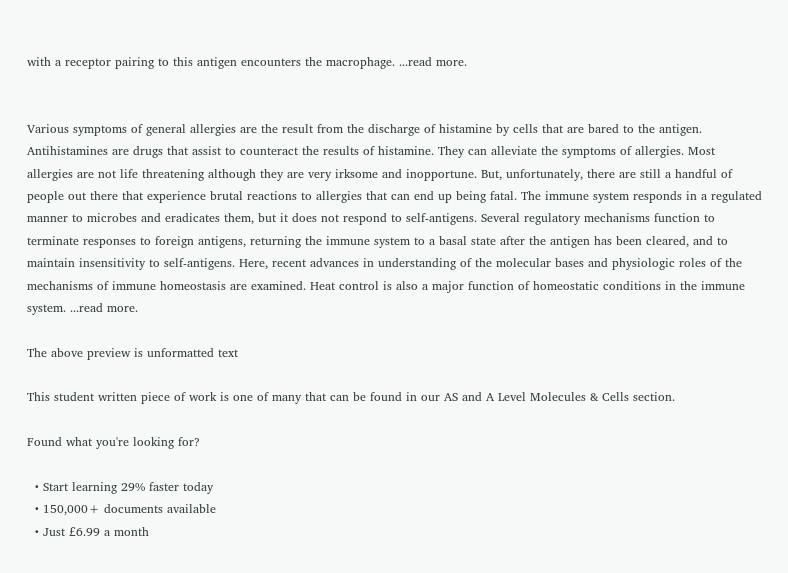with a receptor pairing to this antigen encounters the macrophage. ...read more.


Various symptoms of general allergies are the result from the discharge of histamine by cells that are bared to the antigen. Antihistamines are drugs that assist to counteract the results of histamine. They can alleviate the symptoms of allergies. Most allergies are not life threatening although they are very irksome and inopportune. But, unfortunately, there are still a handful of people out there that experience brutal reactions to allergies that can end up being fatal. The immune system responds in a regulated manner to microbes and eradicates them, but it does not respond to self-antigens. Several regulatory mechanisms function to terminate responses to foreign antigens, returning the immune system to a basal state after the antigen has been cleared, and to maintain insensitivity to self-antigens. Here, recent advances in understanding of the molecular bases and physiologic roles of the mechanisms of immune homeostasis are examined. Heat control is also a major function of homeostatic conditions in the immune system. ...read more.

The above preview is unformatted text

This student written piece of work is one of many that can be found in our AS and A Level Molecules & Cells section.

Found what you're looking for?

  • Start learning 29% faster today
  • 150,000+ documents available
  • Just £6.99 a month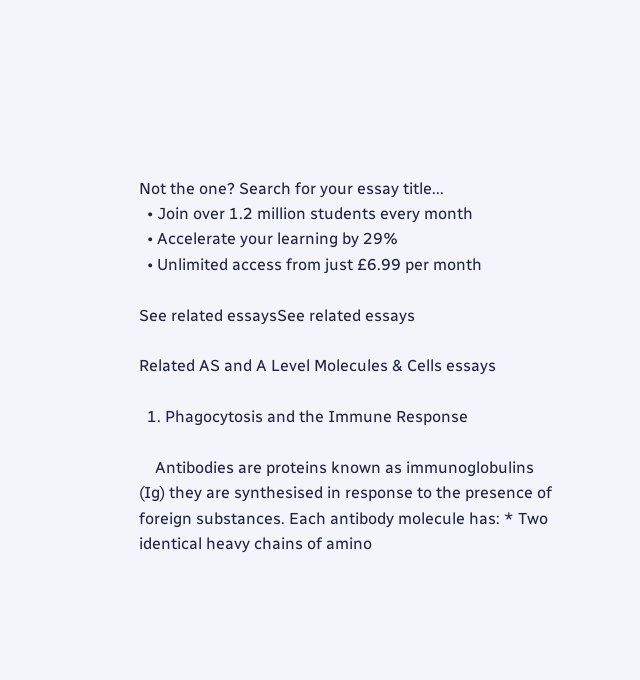Not the one? Search for your essay title...
  • Join over 1.2 million students every month
  • Accelerate your learning by 29%
  • Unlimited access from just £6.99 per month

See related essaysSee related essays

Related AS and A Level Molecules & Cells essays

  1. Phagocytosis and the Immune Response

    Antibodies are proteins known as immunoglobulins (Ig) they are synthesised in response to the presence of foreign substances. Each antibody molecule has: * Two identical heavy chains of amino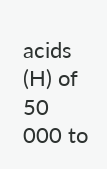acids (H) of 50 000 to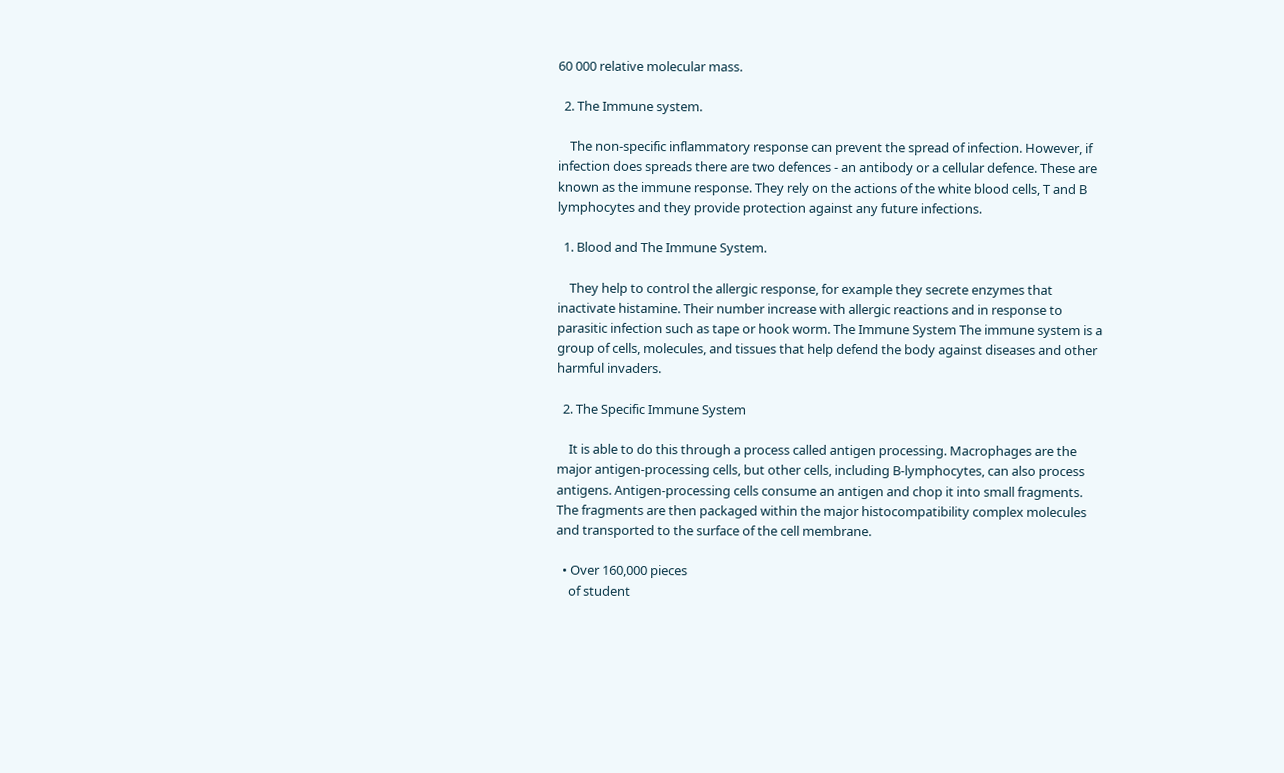60 000 relative molecular mass.

  2. The Immune system.

    The non-specific inflammatory response can prevent the spread of infection. However, if infection does spreads there are two defences - an antibody or a cellular defence. These are known as the immune response. They rely on the actions of the white blood cells, T and B lymphocytes and they provide protection against any future infections.

  1. Blood and The Immune System.

    They help to control the allergic response, for example they secrete enzymes that inactivate histamine. Their number increase with allergic reactions and in response to parasitic infection such as tape or hook worm. The Immune System The immune system is a group of cells, molecules, and tissues that help defend the body against diseases and other harmful invaders.

  2. The Specific Immune System

    It is able to do this through a process called antigen processing. Macrophages are the major antigen-processing cells, but other cells, including B-lymphocytes, can also process antigens. Antigen-processing cells consume an antigen and chop it into small fragments. The fragments are then packaged within the major histocompatibility complex molecules and transported to the surface of the cell membrane.

  • Over 160,000 pieces
    of student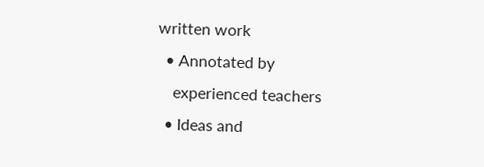written work
  • Annotated by
    experienced teachers
  • Ideas and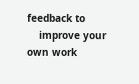feedback to
    improve your own work